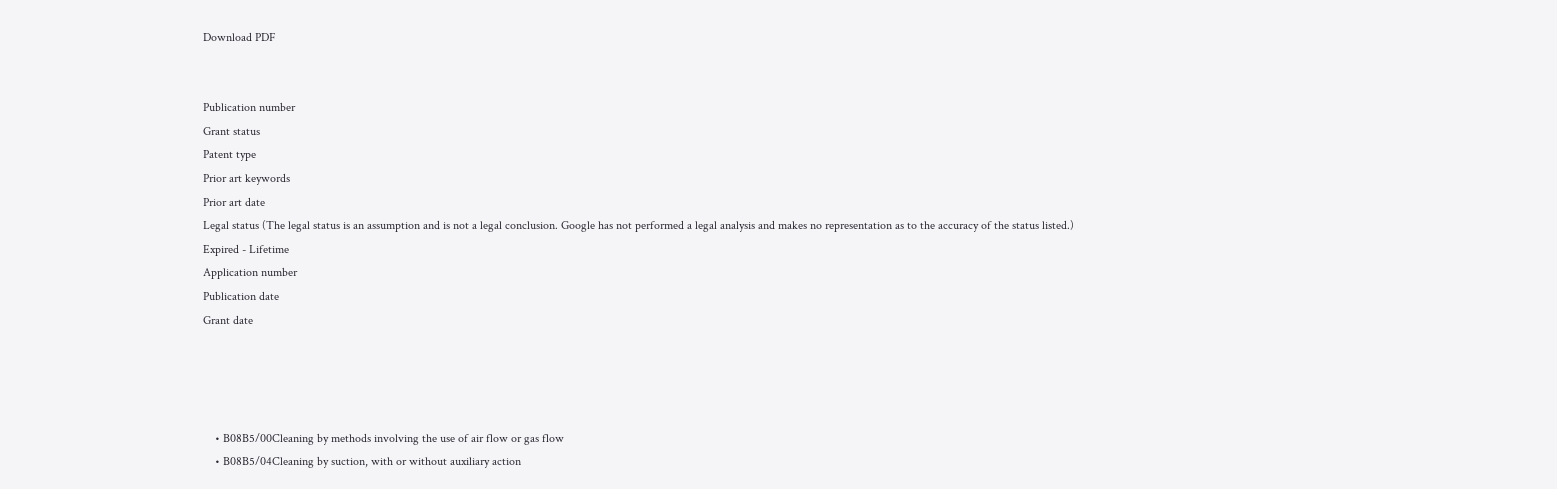Download PDF


Publication number
Grant status
Patent type
Prior art keywords
Prior art date
Legal status (The legal status is an assumption and is not a legal conclusion. Google has not performed a legal analysis and makes no representation as to the accuracy of the status listed.)
Expired - Lifetime
Application number
Publication date
Grant date




    • B08B5/00Cleaning by methods involving the use of air flow or gas flow
    • B08B5/04Cleaning by suction, with or without auxiliary action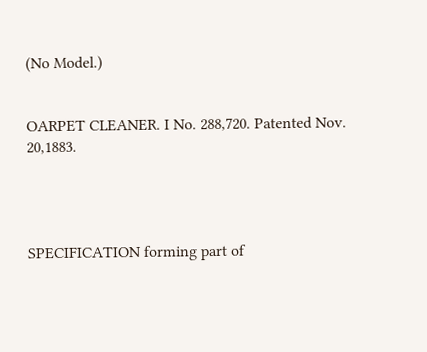(No Model.)


OARPET CLEANER. I No. 288,720. Patented Nov. 20,1883.




SPECIFICATION forming part of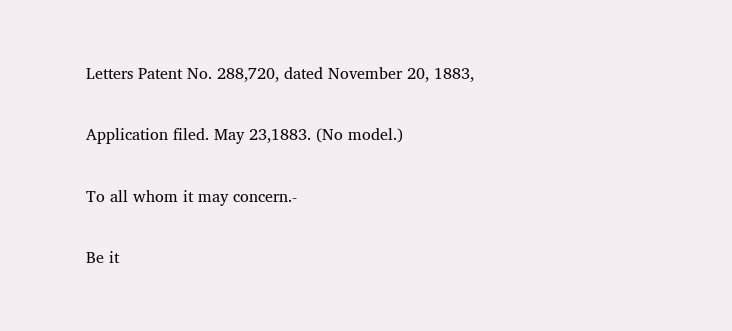Letters Patent No. 288,720, dated November 20, 1883,

Application filed. May 23,1883. (No model.)

To all whom it may concern.-

Be it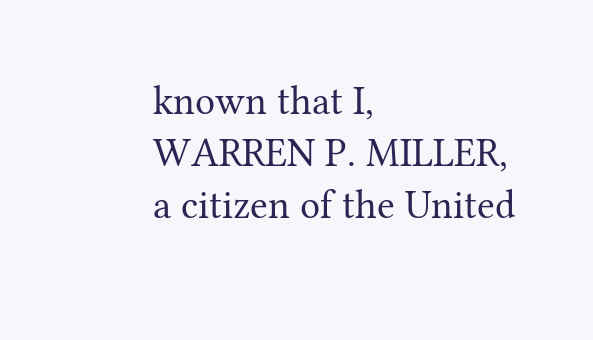known that I, WARREN P. MILLER, a citizen of the United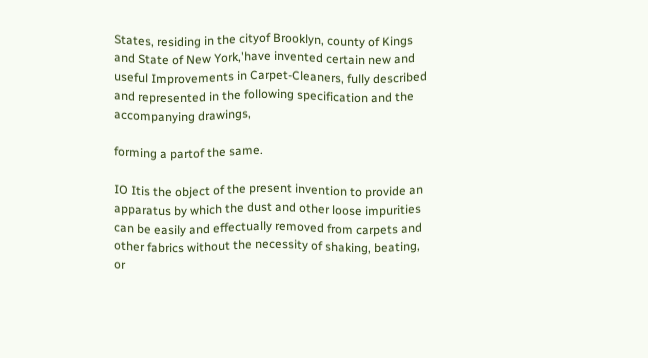States, residing in the cityof Brooklyn, county of Kings and State of New York,'have invented certain new and useful Improvements in Carpet-Cleaners, fully described and represented in the following specification and the accompanying drawings,

forming a partof the same.

IO Itis the object of the present invention to provide an apparatus by which the dust and other loose impurities can be easily and effectually removed from carpets and other fabrics without the necessity of shaking, beating, or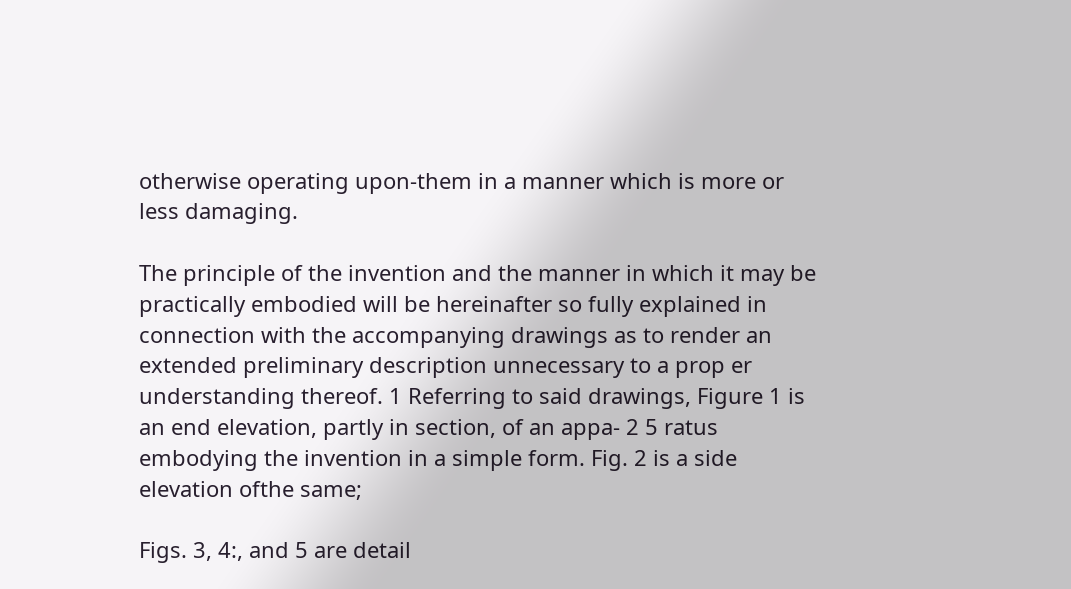otherwise operating upon-them in a manner which is more or less damaging.

The principle of the invention and the manner in which it may be practically embodied will be hereinafter so fully explained in connection with the accompanying drawings as to render an extended preliminary description unnecessary to a prop er understanding thereof. 1 Referring to said drawings, Figure 1 is an end elevation, partly in section, of an appa- 2 5 ratus embodying the invention in a simple form. Fig. 2 is a side elevation ofthe same;

Figs. 3, 4:, and 5 are detail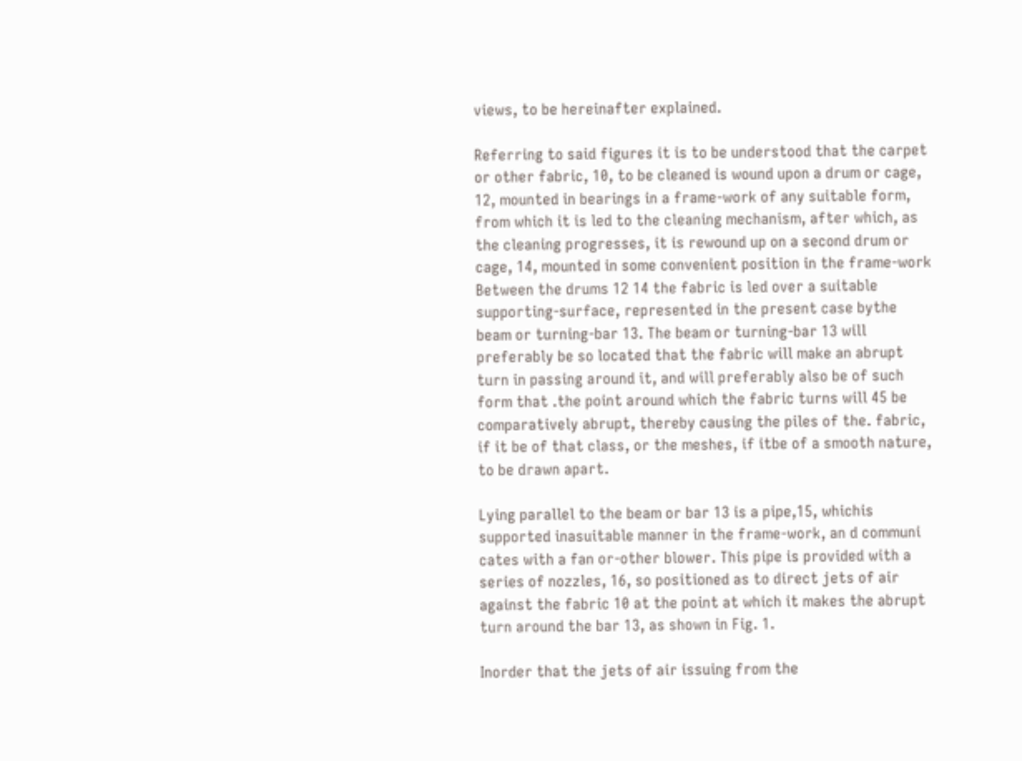views, to be hereinafter explained.

Referring to said figures it is to be understood that the carpet or other fabric, 10, to be cleaned is wound upon a drum or cage, 12, mounted in bearings in a frame-work of any suitable form, from which it is led to the cleaning mechanism, after which, as the cleaning progresses, it is rewound up on a second drum or cage, 14, mounted in some convenient position in the frame-work Between the drums 12 14 the fabric is led over a suitable supporting-surface, represented in the present case bythe beam or turning-bar 13. The beam or turning-bar 13 will preferably be so located that the fabric will make an abrupt turn in passing around it, and will preferably also be of such form that .the point around which the fabric turns will 45 be comparatively abrupt, thereby causing the piles of the. fabric, if it be of that class, or the meshes, if itbe of a smooth nature, to be drawn apart.

Lying parallel to the beam or bar 13 is a pipe,15, whichis supported inasuitable manner in the frame-work, an d communi cates with a fan or-other blower. This pipe is provided with a series of nozzles, 16, so positioned as to direct jets of air against the fabric 10 at the point at which it makes the abrupt turn around the bar 13, as shown in Fig. 1.

Inorder that the jets of air issuing from the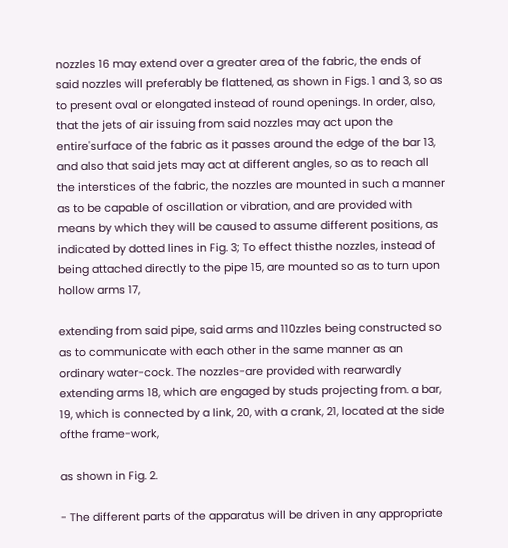nozzles 16 may extend over a greater area of the fabric, the ends of said nozzles will preferably be flattened, as shown in Figs. 1 and 3, so as to present oval or elongated instead of round openings. In order, also, that the jets of air issuing from said nozzles may act upon the entire'surface of the fabric as it passes around the edge of the bar 13, and also that said jets may act at different angles, so as to reach all the interstices of the fabric, the nozzles are mounted in such a manner as to be capable of oscillation or vibration, and are provided with means by which they will be caused to assume different positions, as indicated by dotted lines in Fig. 3; To effect thisthe nozzles, instead of being attached directly to the pipe 15, are mounted so as to turn upon hollow arms 17,

extending from said pipe, said arms and 110zzles being constructed so as to communicate with each other in the same manner as an ordinary water-cock. The nozzles-are provided with rearwardly extending arms 18, which are engaged by studs projecting from. a bar, 19, which is connected by a link, 20, with a crank, 21, located at the side ofthe frame-work,

as shown in Fig. 2.

- The different parts of the apparatus will be driven in any appropriate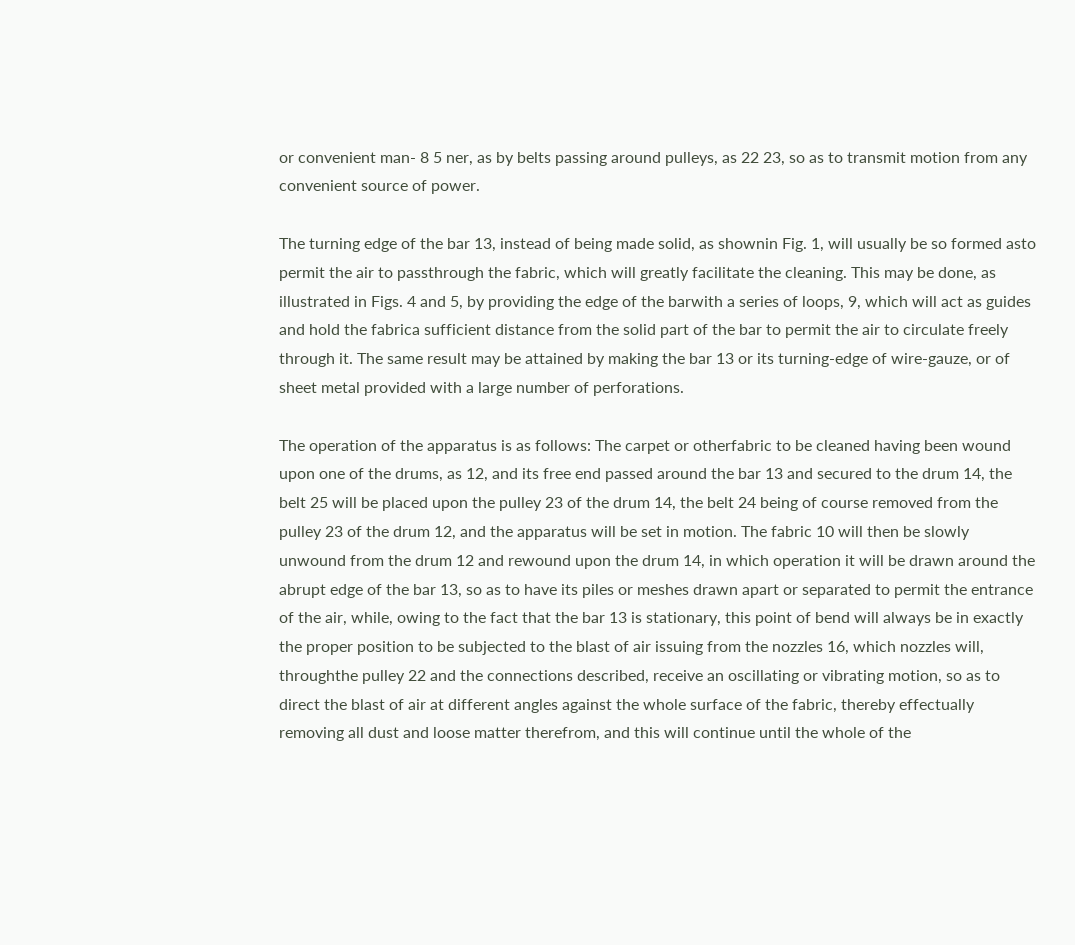or convenient man- 8 5 ner, as by belts passing around pulleys, as 22 23, so as to transmit motion from any convenient source of power.

The turning edge of the bar 13, instead of being made solid, as shownin Fig. 1, will usually be so formed asto permit the air to passthrough the fabric, which will greatly facilitate the cleaning. This may be done, as illustrated in Figs. 4 and 5, by providing the edge of the barwith a series of loops, 9, which will act as guides and hold the fabrica sufficient distance from the solid part of the bar to permit the air to circulate freely through it. The same result may be attained by making the bar 13 or its turning-edge of wire-gauze, or of sheet metal provided with a large number of perforations.

The operation of the apparatus is as follows: The carpet or otherfabric to be cleaned having been wound upon one of the drums, as 12, and its free end passed around the bar 13 and secured to the drum 14, the belt 25 will be placed upon the pulley 23 of the drum 14, the belt 24 being of course removed from the pulley 23 of the drum 12, and the apparatus will be set in motion. The fabric 10 will then be slowly unwound from the drum 12 and rewound upon the drum 14, in which operation it will be drawn around the abrupt edge of the bar 13, so as to have its piles or meshes drawn apart or separated to permit the entrance of the air, while, owing to the fact that the bar 13 is stationary, this point of bend will always be in exactly the proper position to be subjected to the blast of air issuing from the nozzles 16, which nozzles will, throughthe pulley 22 and the connections described, receive an oscillating or vibrating motion, so as to direct the blast of air at different angles against the whole surface of the fabric, thereby effectually removing all dust and loose matter therefrom, and this will continue until the whole of the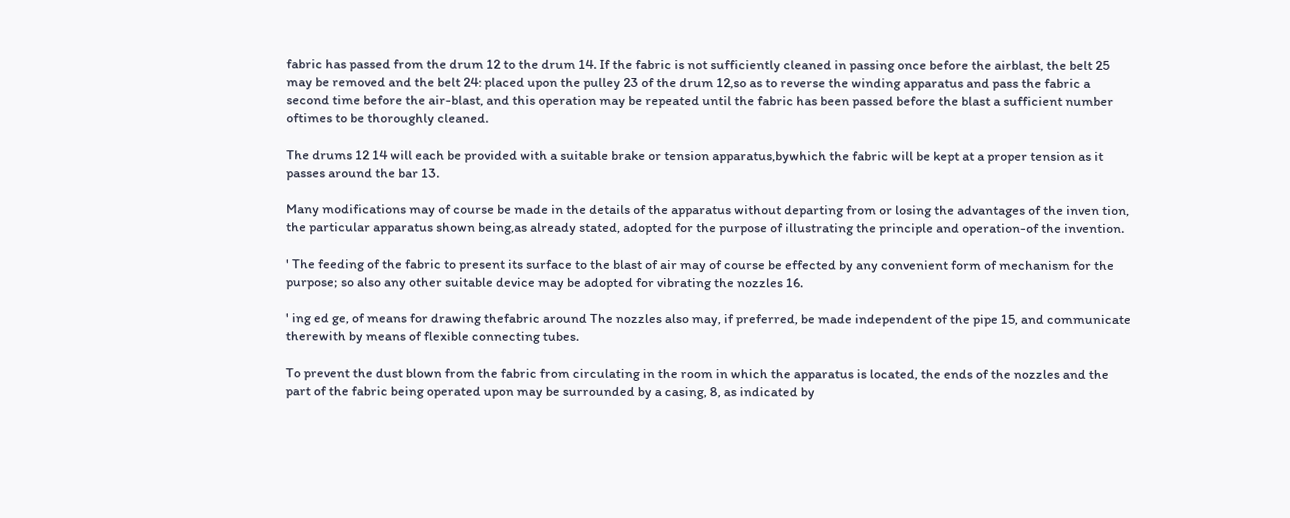fabric has passed from the drum 12 to the drum 14. If the fabric is not sufficiently cleaned in passing once before the airblast, the belt 25 may be removed and the belt 24: placed upon the pulley 23 of the drum 12,so as to reverse the winding apparatus and pass the fabric a second time before the air-blast, and this operation may be repeated until the fabric has been passed before the blast a sufficient number oftimes to be thoroughly cleaned.

The drums 12 14 will each be provided with a suitable brake or tension apparatus,bywhich the fabric will be kept at a proper tension as it passes around the bar 13.

Many modifications may of course be made in the details of the apparatus without departing from or losing the advantages of the inven tion, the particular apparatus shown being,as already stated, adopted for the purpose of illustrating the principle and operation-of the invention.

' The feeding of the fabric to present its surface to the blast of air may of course be effected by any convenient form of mechanism for the purpose; so also any other suitable device may be adopted for vibrating the nozzles 16.

' ing ed ge, of means for drawing thefabric around The nozzles also may, if preferred, be made independent of the pipe 15, and communicate therewith by means of flexible connecting tubes.

To prevent the dust blown from the fabric from circulating in the room in which the apparatus is located, the ends of the nozzles and the part of the fabric being operated upon may be surrounded by a casing, 8, as indicated by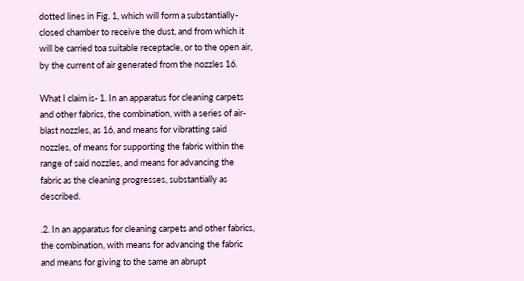dotted lines in Fig. 1, which will form a substantially-closed chamber to receive the dust, and from which it will be carried toa suitable receptacle, or to the open air, by the current of air generated from the nozzles 16.

What I claim is- 1. In an apparatus for cleaning carpets and other fabrics, the combination, with a series of air-blast nozzles, as 16, and means for vibratting said nozzles, of means for supporting the fabric within the range of said nozzles, and means for advancing the fabric as the cleaning progresses, substantially as described.

.2. In an apparatus for cleaning carpets and other fabrics, the combination, with means for advancing the fabric and means for giving to the same an abrupt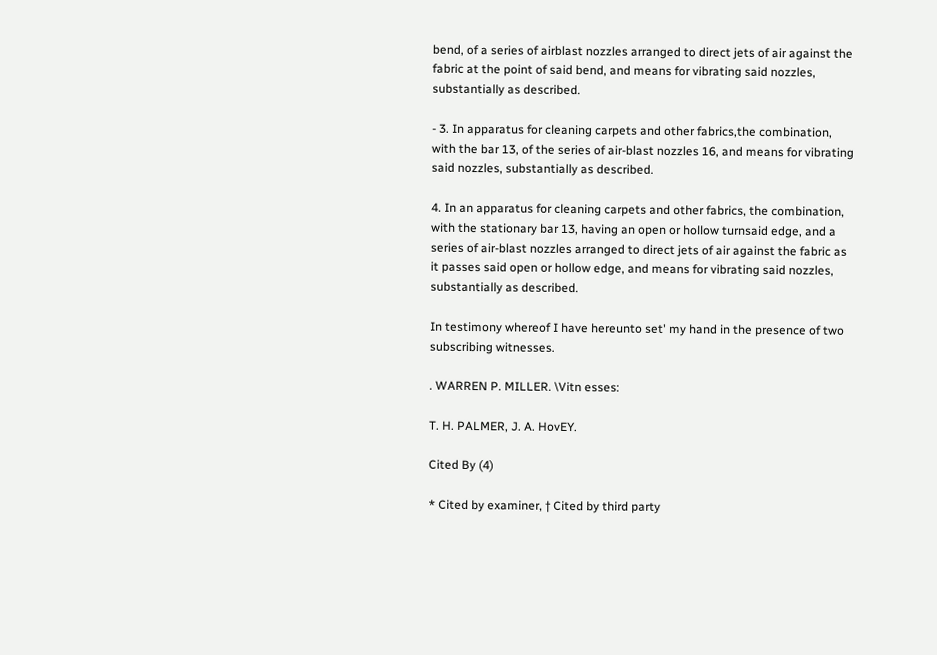bend, of a series of airblast nozzles arranged to direct jets of air against the fabric at the point of said bend, and means for vibrating said nozzles, substantially as described.

- 3. In apparatus for cleaning carpets and other fabrics,the combination, with the bar 13, of the series of air-blast nozzles 16, and means for vibrating said nozzles, substantially as described.

4. In an apparatus for cleaning carpets and other fabrics, the combination, with the stationary bar 13, having an open or hollow turnsaid edge, and a series of air-blast nozzles arranged to direct jets of air against the fabric as it passes said open or hollow edge, and means for vibrating said nozzles, substantially as described.

In testimony whereof I have hereunto set' my hand in the presence of two subscribing witnesses.

. WARREN P. MILLER. \Vitn esses:

T. H. PALMER, J. A. HovEY.

Cited By (4)

* Cited by examiner, † Cited by third party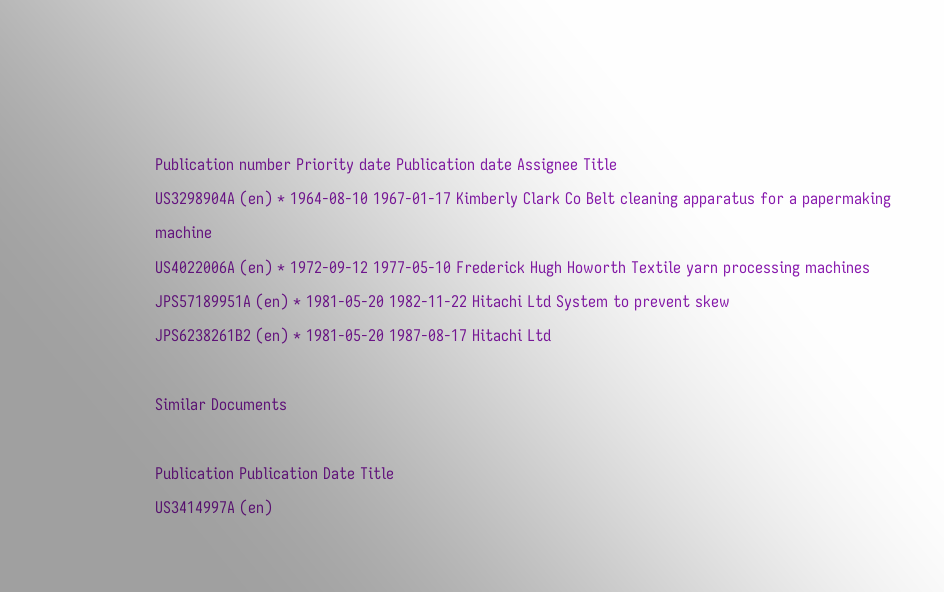Publication number Priority date Publication date Assignee Title
US3298904A (en) * 1964-08-10 1967-01-17 Kimberly Clark Co Belt cleaning apparatus for a papermaking machine
US4022006A (en) * 1972-09-12 1977-05-10 Frederick Hugh Howorth Textile yarn processing machines
JPS57189951A (en) * 1981-05-20 1982-11-22 Hitachi Ltd System to prevent skew
JPS6238261B2 (en) * 1981-05-20 1987-08-17 Hitachi Ltd

Similar Documents

Publication Publication Date Title
US3414997A (en)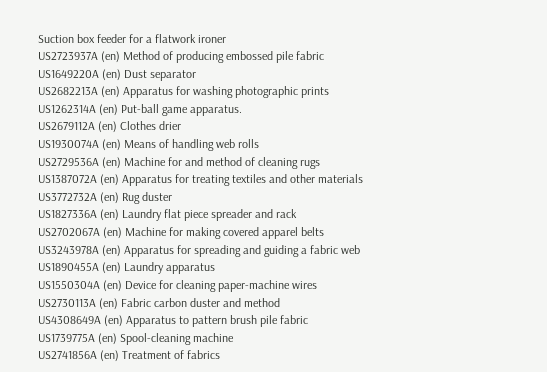Suction box feeder for a flatwork ironer
US2723937A (en) Method of producing embossed pile fabric
US1649220A (en) Dust separator
US2682213A (en) Apparatus for washing photographic prints
US1262314A (en) Put-ball game apparatus.
US2679112A (en) Clothes drier
US1930074A (en) Means of handling web rolls
US2729536A (en) Machine for and method of cleaning rugs
US1387072A (en) Apparatus for treating textiles and other materials
US3772732A (en) Rug duster
US1827336A (en) Laundry flat piece spreader and rack
US2702067A (en) Machine for making covered apparel belts
US3243978A (en) Apparatus for spreading and guiding a fabric web
US1890455A (en) Laundry apparatus
US1550304A (en) Device for cleaning paper-machine wires
US2730113A (en) Fabric carbon duster and method
US4308649A (en) Apparatus to pattern brush pile fabric
US1739775A (en) Spool-cleaning machine
US2741856A (en) Treatment of fabrics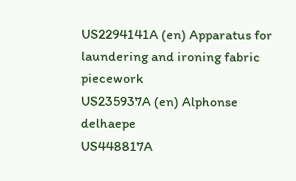US2294141A (en) Apparatus for laundering and ironing fabric piecework
US235937A (en) Alphonse delhaepe
US448817A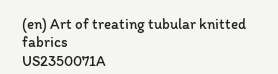(en) Art of treating tubular knitted fabrics
US2350071A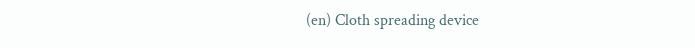(en) Cloth spreading device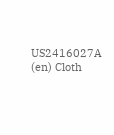US2416027A (en) Cloth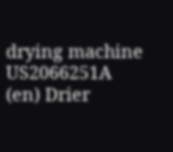drying machine
US2066251A (en) Drier